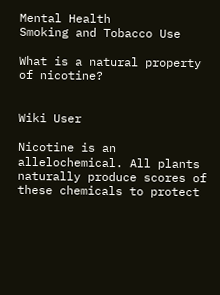Mental Health
Smoking and Tobacco Use

What is a natural property of nicotine?


Wiki User

Nicotine is an allelochemical. All plants naturally produce scores of these chemicals to protect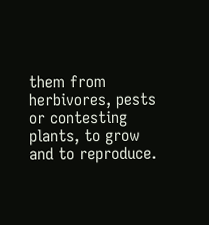them from herbivores, pests or contesting plants, to grow and to reproduce.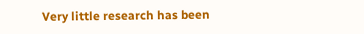Very little research has been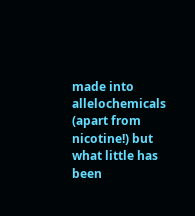made into allelochemicals (apart from nicotine!) but what little has been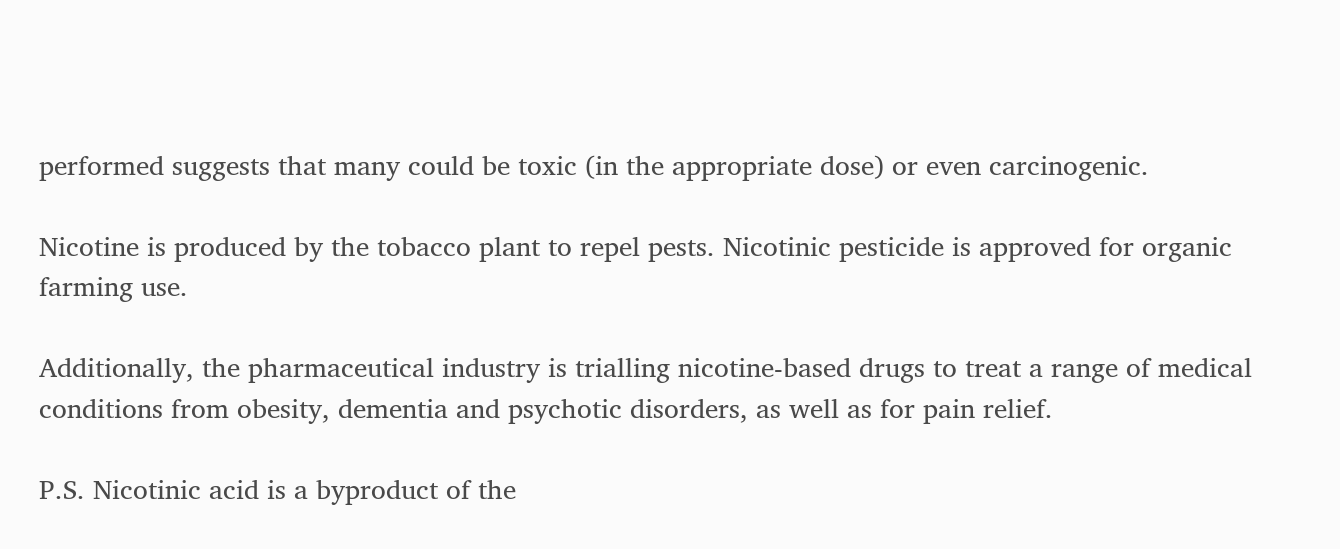performed suggests that many could be toxic (in the appropriate dose) or even carcinogenic.

Nicotine is produced by the tobacco plant to repel pests. Nicotinic pesticide is approved for organic farming use.

Additionally, the pharmaceutical industry is trialling nicotine-based drugs to treat a range of medical conditions from obesity, dementia and psychotic disorders, as well as for pain relief.

P.S. Nicotinic acid is a byproduct of the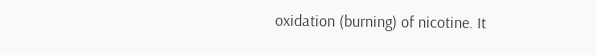oxidation (burning) of nicotine. It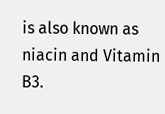is also known as niacin and Vitamin B3.